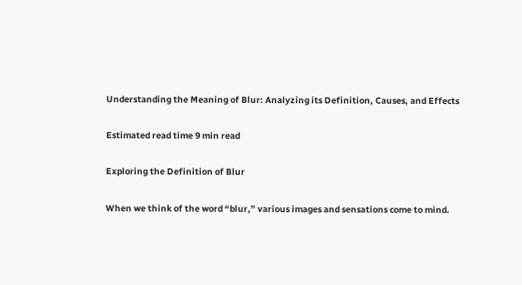Understanding the Meaning of Blur: Analyzing its Definition, Causes, and Effects

Estimated read time 9 min read

Exploring the Definition of Blur

When we think of the word “blur,” various images and sensations come to mind.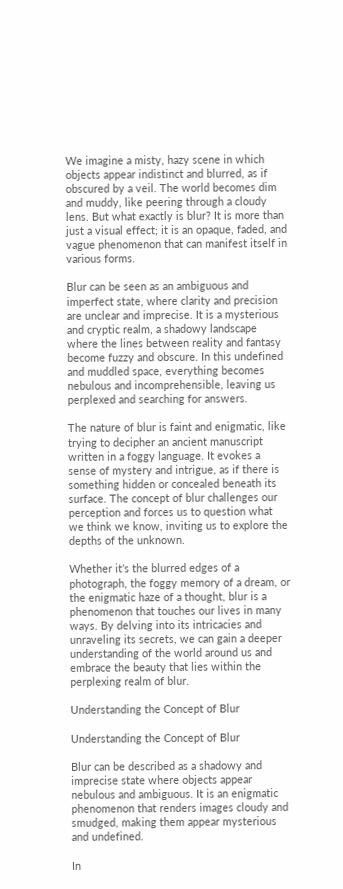We imagine a misty, hazy scene in which objects appear indistinct and blurred, as if obscured by a veil. The world becomes dim and muddy, like peering through a cloudy lens. But what exactly is blur? It is more than just a visual effect; it is an opaque, faded, and vague phenomenon that can manifest itself in various forms.

Blur can be seen as an ambiguous and imperfect state, where clarity and precision are unclear and imprecise. It is a mysterious and cryptic realm, a shadowy landscape where the lines between reality and fantasy become fuzzy and obscure. In this undefined and muddled space, everything becomes nebulous and incomprehensible, leaving us perplexed and searching for answers.

The nature of blur is faint and enigmatic, like trying to decipher an ancient manuscript written in a foggy language. It evokes a sense of mystery and intrigue, as if there is something hidden or concealed beneath its surface. The concept of blur challenges our perception and forces us to question what we think we know, inviting us to explore the depths of the unknown.

Whether it’s the blurred edges of a photograph, the foggy memory of a dream, or the enigmatic haze of a thought, blur is a phenomenon that touches our lives in many ways. By delving into its intricacies and unraveling its secrets, we can gain a deeper understanding of the world around us and embrace the beauty that lies within the perplexing realm of blur.

Understanding the Concept of Blur

Understanding the Concept of Blur

Blur can be described as a shadowy and imprecise state where objects appear nebulous and ambiguous. It is an enigmatic phenomenon that renders images cloudy and smudged, making them appear mysterious and undefined.

In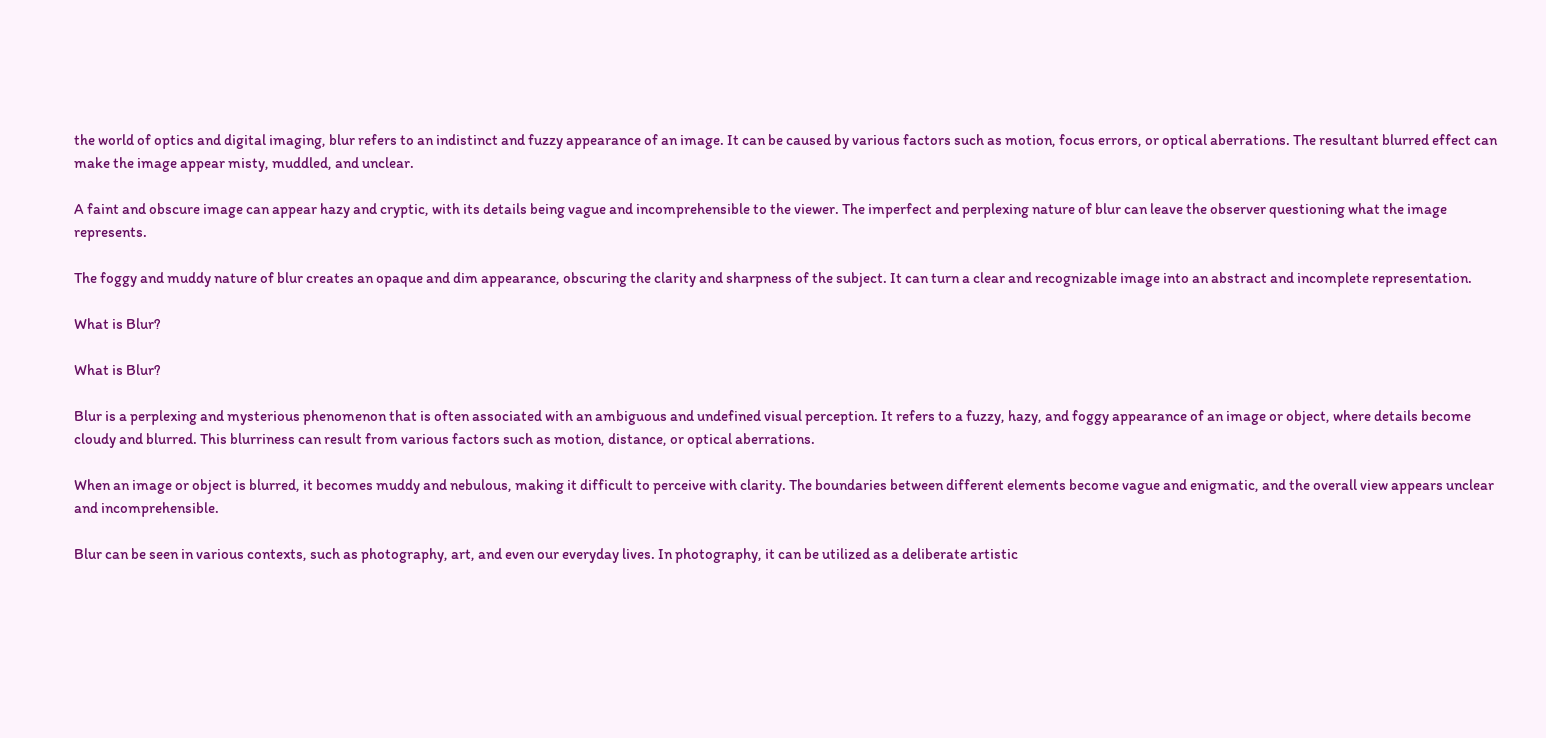the world of optics and digital imaging, blur refers to an indistinct and fuzzy appearance of an image. It can be caused by various factors such as motion, focus errors, or optical aberrations. The resultant blurred effect can make the image appear misty, muddled, and unclear.

A faint and obscure image can appear hazy and cryptic, with its details being vague and incomprehensible to the viewer. The imperfect and perplexing nature of blur can leave the observer questioning what the image represents.

The foggy and muddy nature of blur creates an opaque and dim appearance, obscuring the clarity and sharpness of the subject. It can turn a clear and recognizable image into an abstract and incomplete representation.

What is Blur?

What is Blur?

Blur is a perplexing and mysterious phenomenon that is often associated with an ambiguous and undefined visual perception. It refers to a fuzzy, hazy, and foggy appearance of an image or object, where details become cloudy and blurred. This blurriness can result from various factors such as motion, distance, or optical aberrations.

When an image or object is blurred, it becomes muddy and nebulous, making it difficult to perceive with clarity. The boundaries between different elements become vague and enigmatic, and the overall view appears unclear and incomprehensible.

Blur can be seen in various contexts, such as photography, art, and even our everyday lives. In photography, it can be utilized as a deliberate artistic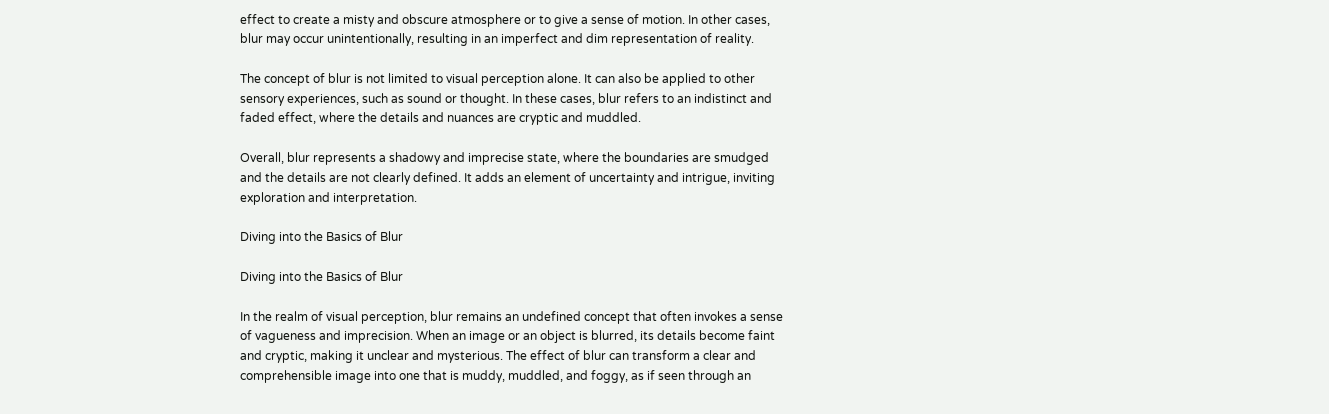effect to create a misty and obscure atmosphere or to give a sense of motion. In other cases, blur may occur unintentionally, resulting in an imperfect and dim representation of reality.

The concept of blur is not limited to visual perception alone. It can also be applied to other sensory experiences, such as sound or thought. In these cases, blur refers to an indistinct and faded effect, where the details and nuances are cryptic and muddled.

Overall, blur represents a shadowy and imprecise state, where the boundaries are smudged and the details are not clearly defined. It adds an element of uncertainty and intrigue, inviting exploration and interpretation.

Diving into the Basics of Blur

Diving into the Basics of Blur

In the realm of visual perception, blur remains an undefined concept that often invokes a sense of vagueness and imprecision. When an image or an object is blurred, its details become faint and cryptic, making it unclear and mysterious. The effect of blur can transform a clear and comprehensible image into one that is muddy, muddled, and foggy, as if seen through an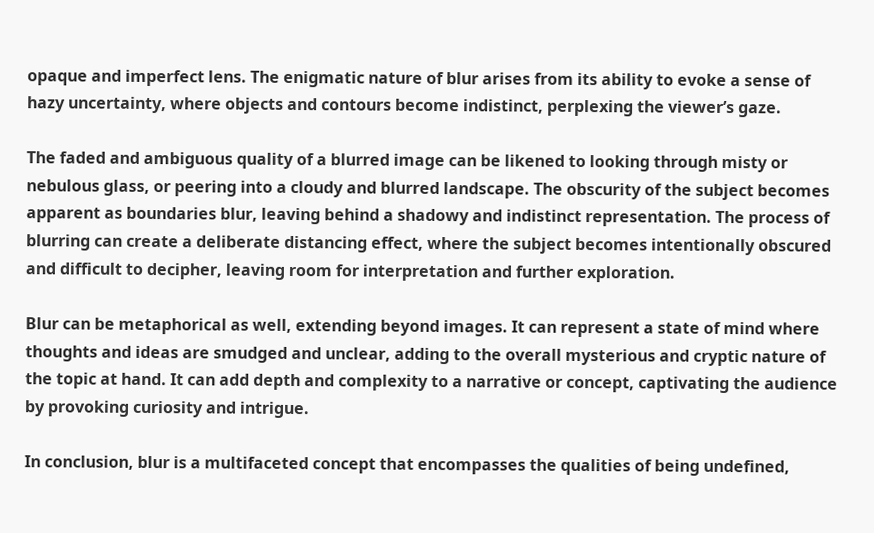opaque and imperfect lens. The enigmatic nature of blur arises from its ability to evoke a sense of hazy uncertainty, where objects and contours become indistinct, perplexing the viewer’s gaze.

The faded and ambiguous quality of a blurred image can be likened to looking through misty or nebulous glass, or peering into a cloudy and blurred landscape. The obscurity of the subject becomes apparent as boundaries blur, leaving behind a shadowy and indistinct representation. The process of blurring can create a deliberate distancing effect, where the subject becomes intentionally obscured and difficult to decipher, leaving room for interpretation and further exploration.

Blur can be metaphorical as well, extending beyond images. It can represent a state of mind where thoughts and ideas are smudged and unclear, adding to the overall mysterious and cryptic nature of the topic at hand. It can add depth and complexity to a narrative or concept, captivating the audience by provoking curiosity and intrigue.

In conclusion, blur is a multifaceted concept that encompasses the qualities of being undefined,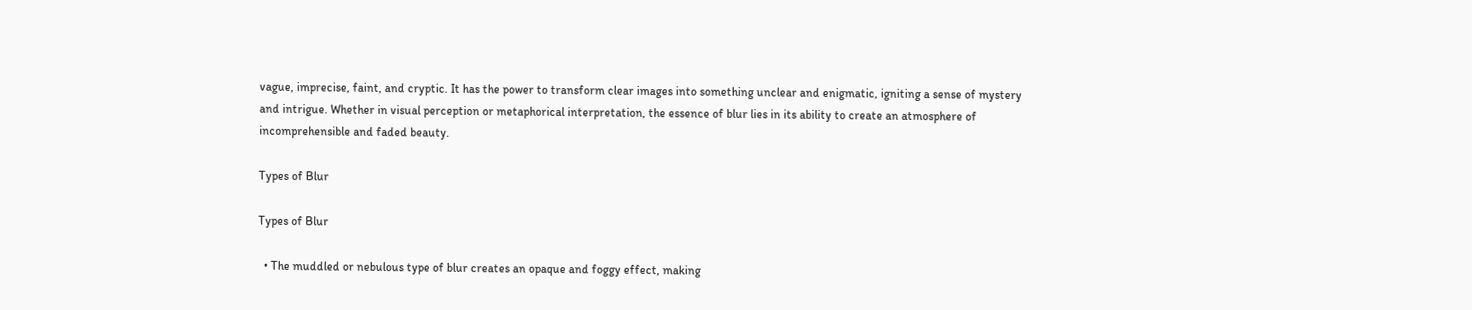vague, imprecise, faint, and cryptic. It has the power to transform clear images into something unclear and enigmatic, igniting a sense of mystery and intrigue. Whether in visual perception or metaphorical interpretation, the essence of blur lies in its ability to create an atmosphere of incomprehensible and faded beauty.

Types of Blur

Types of Blur

  • The muddled or nebulous type of blur creates an opaque and foggy effect, making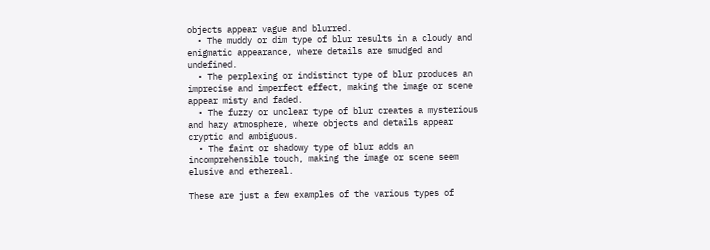objects appear vague and blurred.
  • The muddy or dim type of blur results in a cloudy and enigmatic appearance, where details are smudged and undefined.
  • The perplexing or indistinct type of blur produces an imprecise and imperfect effect, making the image or scene appear misty and faded.
  • The fuzzy or unclear type of blur creates a mysterious and hazy atmosphere, where objects and details appear cryptic and ambiguous.
  • The faint or shadowy type of blur adds an incomprehensible touch, making the image or scene seem elusive and ethereal.

These are just a few examples of the various types of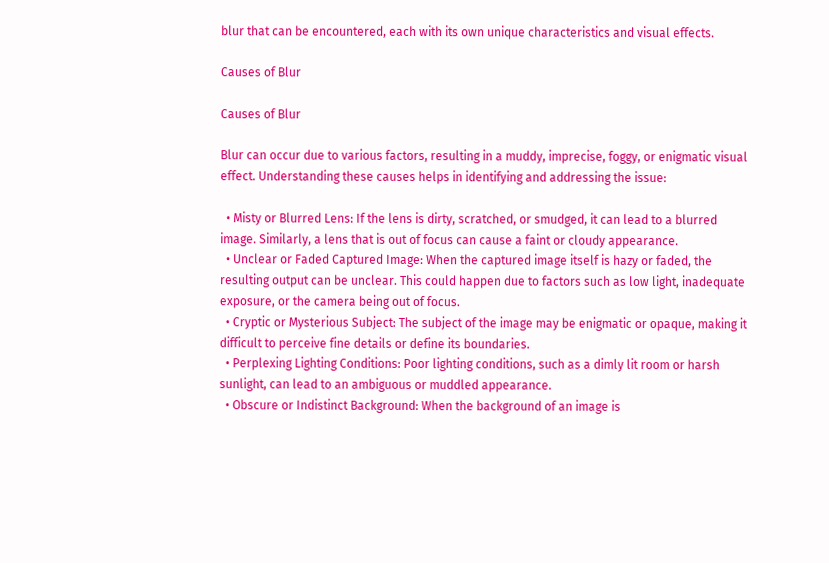blur that can be encountered, each with its own unique characteristics and visual effects.

Causes of Blur

Causes of Blur

Blur can occur due to various factors, resulting in a muddy, imprecise, foggy, or enigmatic visual effect. Understanding these causes helps in identifying and addressing the issue:

  • Misty or Blurred Lens: If the lens is dirty, scratched, or smudged, it can lead to a blurred image. Similarly, a lens that is out of focus can cause a faint or cloudy appearance.
  • Unclear or Faded Captured Image: When the captured image itself is hazy or faded, the resulting output can be unclear. This could happen due to factors such as low light, inadequate exposure, or the camera being out of focus.
  • Cryptic or Mysterious Subject: The subject of the image may be enigmatic or opaque, making it difficult to perceive fine details or define its boundaries.
  • Perplexing Lighting Conditions: Poor lighting conditions, such as a dimly lit room or harsh sunlight, can lead to an ambiguous or muddled appearance.
  • Obscure or Indistinct Background: When the background of an image is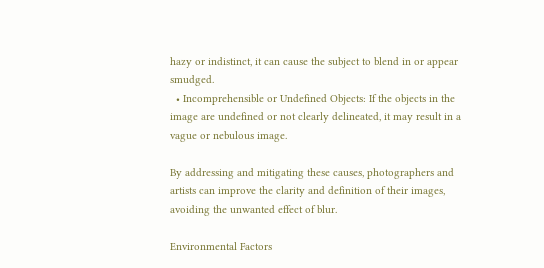hazy or indistinct, it can cause the subject to blend in or appear smudged.
  • Incomprehensible or Undefined Objects: If the objects in the image are undefined or not clearly delineated, it may result in a vague or nebulous image.

By addressing and mitigating these causes, photographers and artists can improve the clarity and definition of their images, avoiding the unwanted effect of blur.

Environmental Factors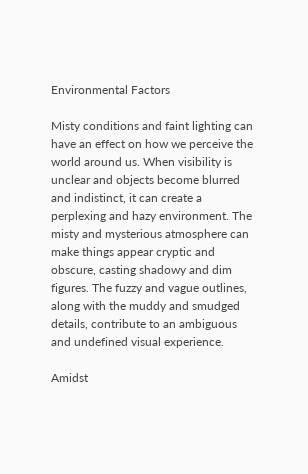Environmental Factors

Misty conditions and faint lighting can have an effect on how we perceive the world around us. When visibility is unclear and objects become blurred and indistinct, it can create a perplexing and hazy environment. The misty and mysterious atmosphere can make things appear cryptic and obscure, casting shadowy and dim figures. The fuzzy and vague outlines, along with the muddy and smudged details, contribute to an ambiguous and undefined visual experience.

Amidst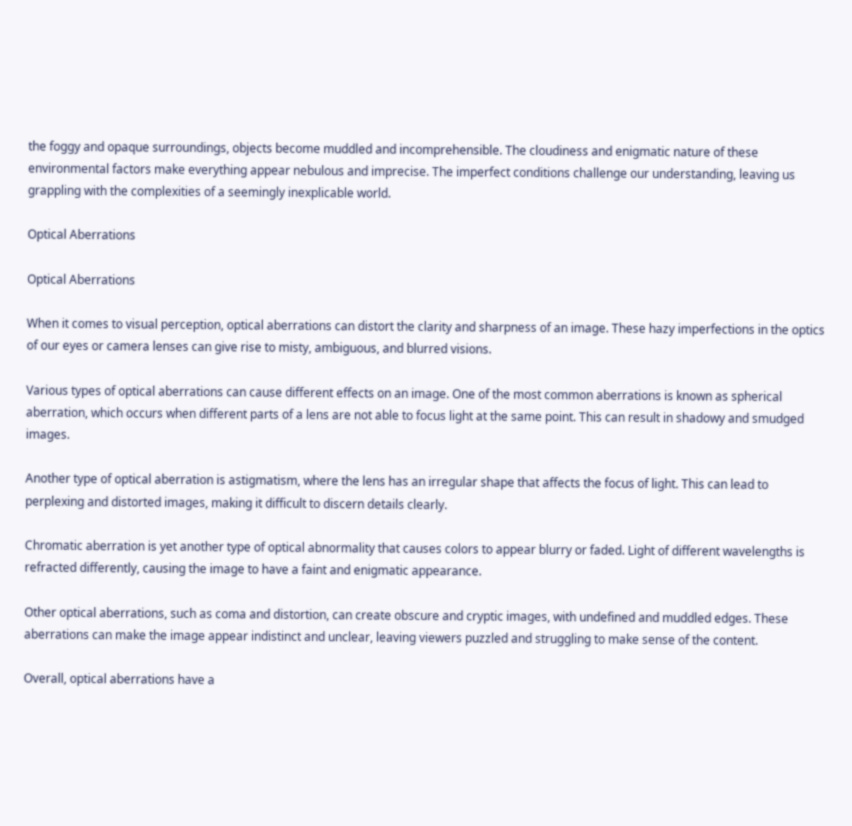the foggy and opaque surroundings, objects become muddled and incomprehensible. The cloudiness and enigmatic nature of these environmental factors make everything appear nebulous and imprecise. The imperfect conditions challenge our understanding, leaving us grappling with the complexities of a seemingly inexplicable world.

Optical Aberrations

Optical Aberrations

When it comes to visual perception, optical aberrations can distort the clarity and sharpness of an image. These hazy imperfections in the optics of our eyes or camera lenses can give rise to misty, ambiguous, and blurred visions.

Various types of optical aberrations can cause different effects on an image. One of the most common aberrations is known as spherical aberration, which occurs when different parts of a lens are not able to focus light at the same point. This can result in shadowy and smudged images.

Another type of optical aberration is astigmatism, where the lens has an irregular shape that affects the focus of light. This can lead to perplexing and distorted images, making it difficult to discern details clearly.

Chromatic aberration is yet another type of optical abnormality that causes colors to appear blurry or faded. Light of different wavelengths is refracted differently, causing the image to have a faint and enigmatic appearance.

Other optical aberrations, such as coma and distortion, can create obscure and cryptic images, with undefined and muddled edges. These aberrations can make the image appear indistinct and unclear, leaving viewers puzzled and struggling to make sense of the content.

Overall, optical aberrations have a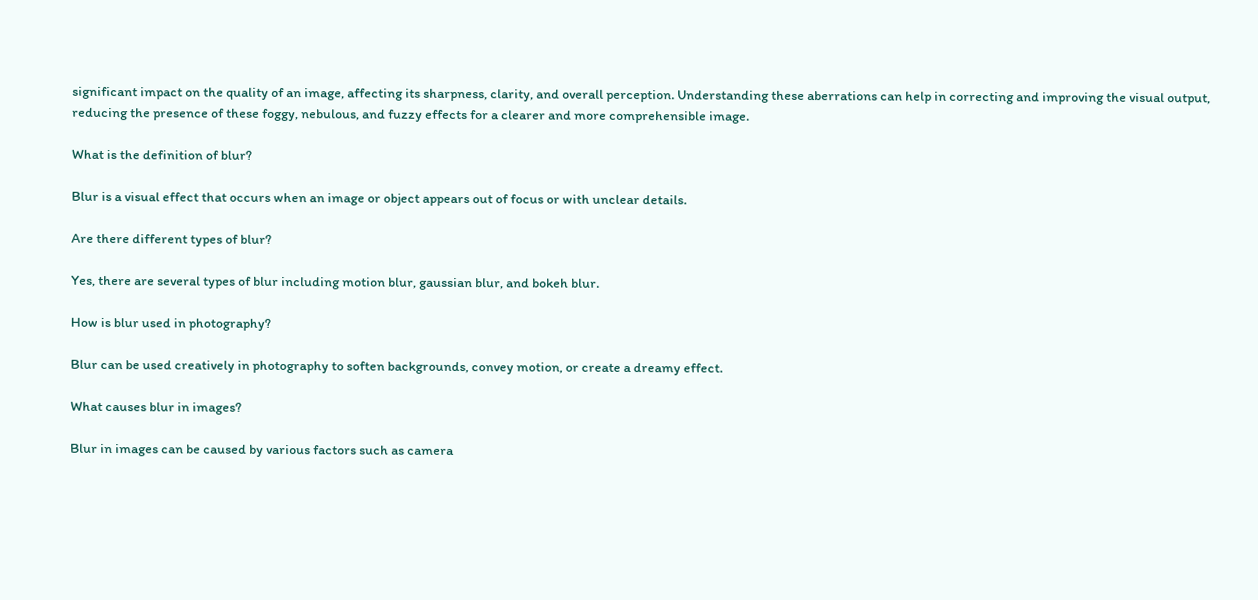significant impact on the quality of an image, affecting its sharpness, clarity, and overall perception. Understanding these aberrations can help in correcting and improving the visual output, reducing the presence of these foggy, nebulous, and fuzzy effects for a clearer and more comprehensible image.

What is the definition of blur?

Blur is a visual effect that occurs when an image or object appears out of focus or with unclear details.

Are there different types of blur?

Yes, there are several types of blur including motion blur, gaussian blur, and bokeh blur.

How is blur used in photography?

Blur can be used creatively in photography to soften backgrounds, convey motion, or create a dreamy effect.

What causes blur in images?

Blur in images can be caused by various factors such as camera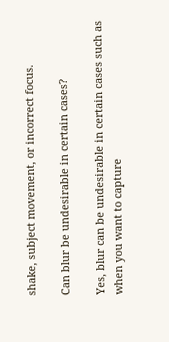shake, subject movement, or incorrect focus.

Can blur be undesirable in certain cases?

Yes, blur can be undesirable in certain cases such as when you want to capture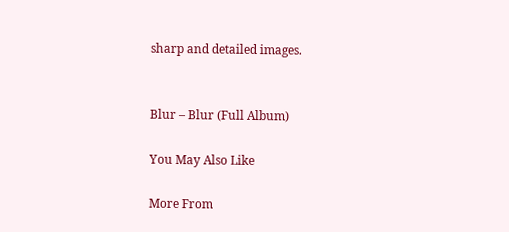sharp and detailed images.


Blur – Blur (Full Album)

You May Also Like

More From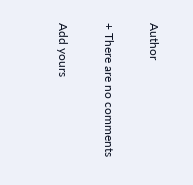Author

+ There are no comments

Add yours